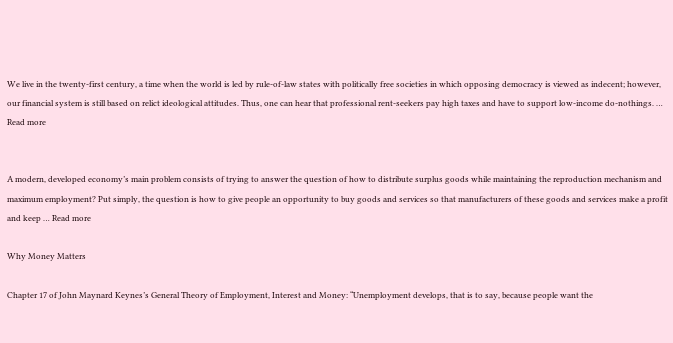We live in the twenty-first century, a time when the world is led by rule-of-law states with politically free societies in which opposing democracy is viewed as indecent; however, our financial system is still based on relict ideological attitudes. Thus, one can hear that professional rent-seekers pay high taxes and have to support low-income do-nothings. … Read more


A modern, developed economy’s main problem consists of trying to answer the question of how to distribute surplus goods while maintaining the reproduction mechanism and maximum employment? Put simply, the question is how to give people an opportunity to buy goods and services so that manufacturers of these goods and services make a profit and keep … Read more

Why Money Matters

Chapter 17 of John Maynard Keynes’s General Theory of Employment, Interest and Money: “Unemployment develops, that is to say, because people want the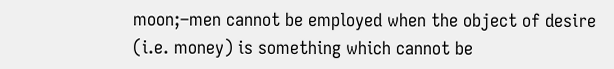moon;–men cannot be employed when the object of desire (i.e. money) is something which cannot be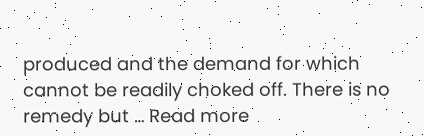produced and the demand for which cannot be readily choked off. There is no remedy but … Read more